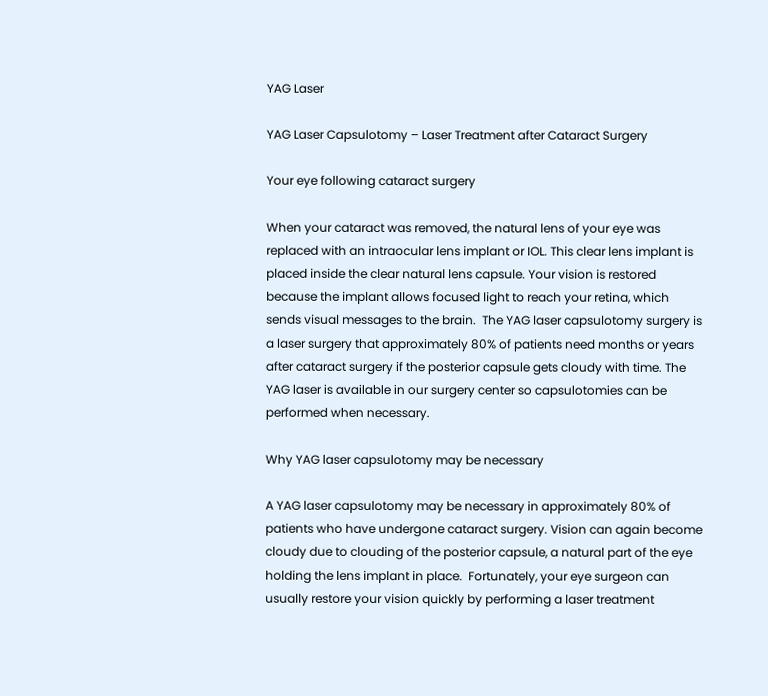YAG Laser

YAG Laser Capsulotomy – Laser Treatment after Cataract Surgery

Your eye following cataract surgery

When your cataract was removed, the natural lens of your eye was replaced with an intraocular lens implant or IOL. This clear lens implant is placed inside the clear natural lens capsule. Your vision is restored because the implant allows focused light to reach your retina, which sends visual messages to the brain.  The YAG laser capsulotomy surgery is a laser surgery that approximately 80% of patients need months or years after cataract surgery if the posterior capsule gets cloudy with time. The YAG laser is available in our surgery center so capsulotomies can be performed when necessary.

Why YAG laser capsulotomy may be necessary

A YAG laser capsulotomy may be necessary in approximately 80% of patients who have undergone cataract surgery. Vision can again become cloudy due to clouding of the posterior capsule, a natural part of the eye holding the lens implant in place.  Fortunately, your eye surgeon can usually restore your vision quickly by performing a laser treatment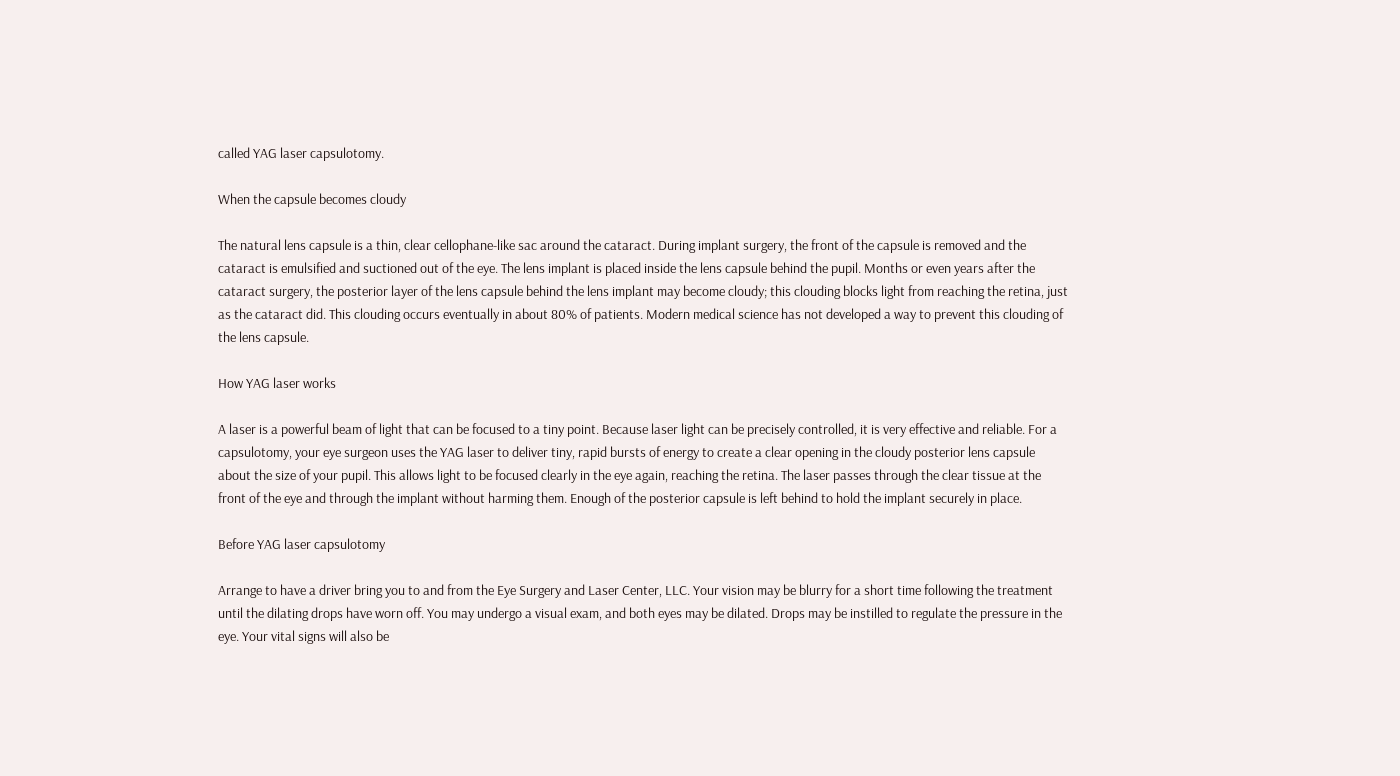called YAG laser capsulotomy.

When the capsule becomes cloudy

The natural lens capsule is a thin, clear cellophane-like sac around the cataract. During implant surgery, the front of the capsule is removed and the cataract is emulsified and suctioned out of the eye. The lens implant is placed inside the lens capsule behind the pupil. Months or even years after the cataract surgery, the posterior layer of the lens capsule behind the lens implant may become cloudy; this clouding blocks light from reaching the retina, just as the cataract did. This clouding occurs eventually in about 80% of patients. Modern medical science has not developed a way to prevent this clouding of the lens capsule.

How YAG laser works

A laser is a powerful beam of light that can be focused to a tiny point. Because laser light can be precisely controlled, it is very effective and reliable. For a capsulotomy, your eye surgeon uses the YAG laser to deliver tiny, rapid bursts of energy to create a clear opening in the cloudy posterior lens capsule about the size of your pupil. This allows light to be focused clearly in the eye again, reaching the retina. The laser passes through the clear tissue at the front of the eye and through the implant without harming them. Enough of the posterior capsule is left behind to hold the implant securely in place.

Before YAG laser capsulotomy

Arrange to have a driver bring you to and from the Eye Surgery and Laser Center, LLC. Your vision may be blurry for a short time following the treatment until the dilating drops have worn off. You may undergo a visual exam, and both eyes may be dilated. Drops may be instilled to regulate the pressure in the eye. Your vital signs will also be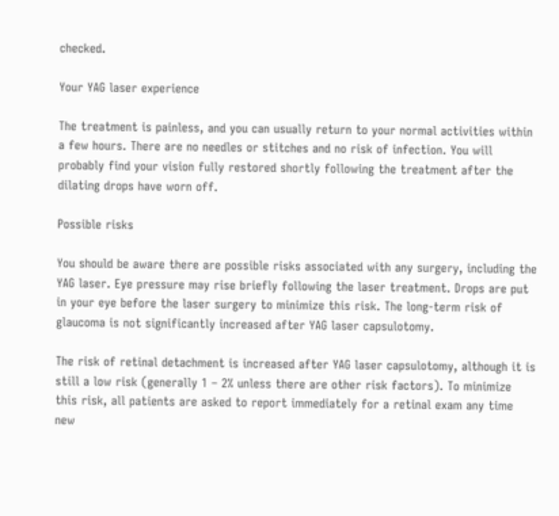checked.

Your YAG laser experience

The treatment is painless, and you can usually return to your normal activities within a few hours. There are no needles or stitches and no risk of infection. You will probably find your vision fully restored shortly following the treatment after the dilating drops have worn off.

Possible risks

You should be aware there are possible risks associated with any surgery, including the YAG laser. Eye pressure may rise briefly following the laser treatment. Drops are put in your eye before the laser surgery to minimize this risk. The long-term risk of glaucoma is not significantly increased after YAG laser capsulotomy.

The risk of retinal detachment is increased after YAG laser capsulotomy, although it is still a low risk (generally 1 – 2% unless there are other risk factors). To minimize this risk, all patients are asked to report immediately for a retinal exam any time new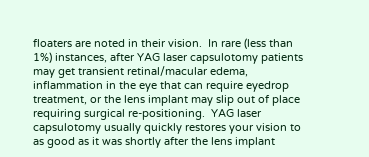floaters are noted in their vision.  In rare (less than 1%) instances, after YAG laser capsulotomy patients may get transient retinal/macular edema, inflammation in the eye that can require eyedrop treatment, or the lens implant may slip out of place requiring surgical re-positioning.  YAG laser capsulotomy usually quickly restores your vision to as good as it was shortly after the lens implant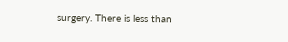surgery. There is less than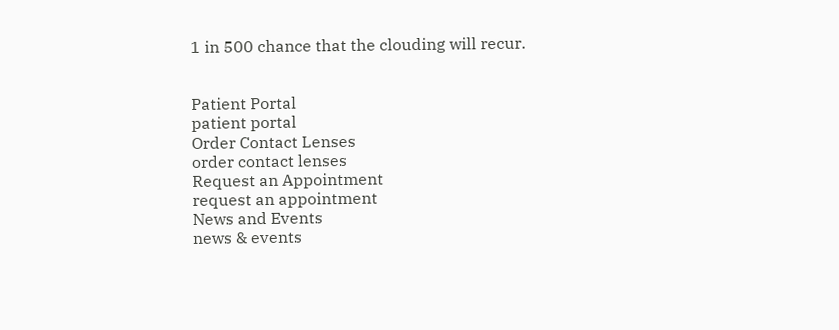1 in 500 chance that the clouding will recur.


Patient Portal
patient portal
Order Contact Lenses
order contact lenses
Request an Appointment
request an appointment
News and Events
news & events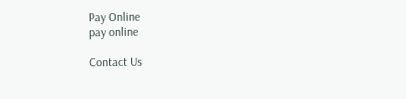Pay Online
pay online

Contact Us